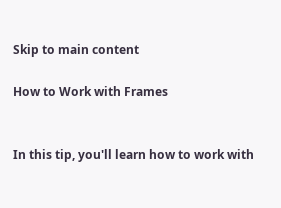Skip to main content

How to Work with Frames


In this tip, you'll learn how to work with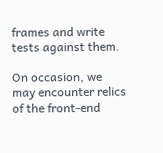frames and write tests against them.

On occasion, we may encounter relics of the front-end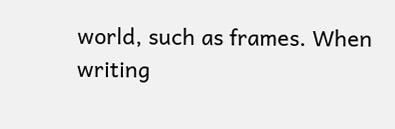world, such as frames. When writing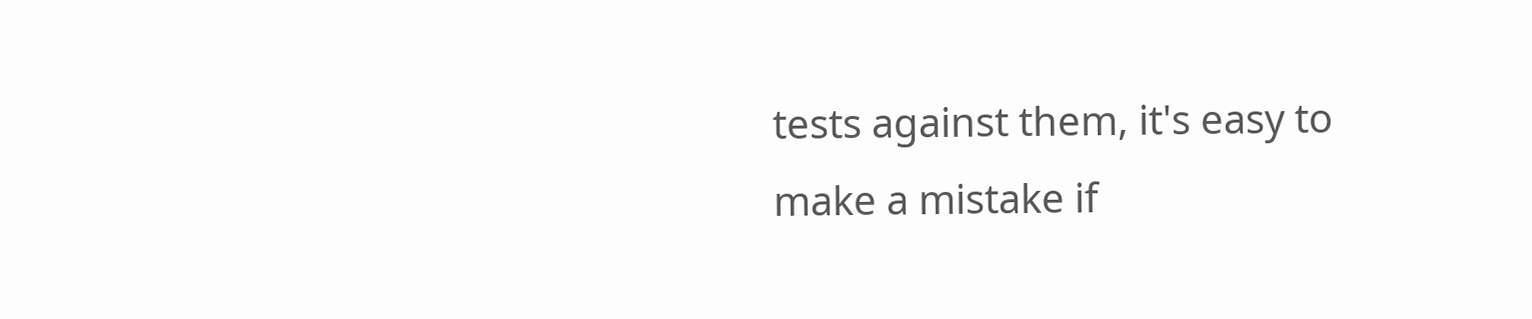tests against them, it's easy to make a mistake if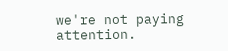we're not paying attention.